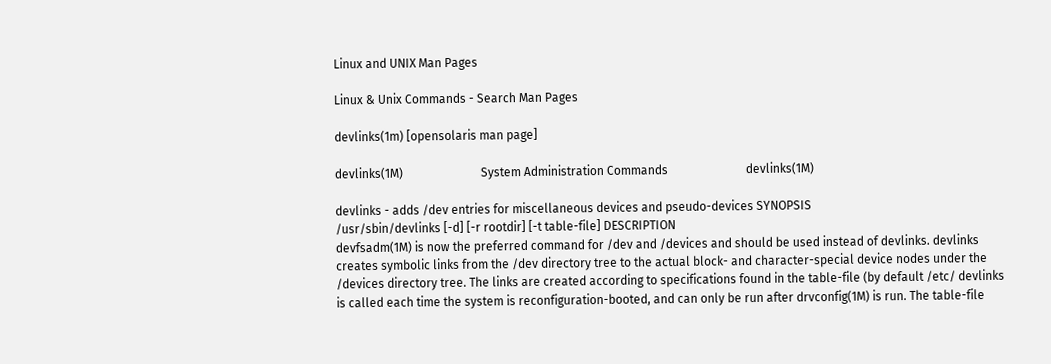Linux and UNIX Man Pages

Linux & Unix Commands - Search Man Pages

devlinks(1m) [opensolaris man page]

devlinks(1M)                          System Administration Commands                          devlinks(1M)

devlinks - adds /dev entries for miscellaneous devices and pseudo-devices SYNOPSIS
/usr/sbin/devlinks [-d] [-r rootdir] [-t table-file] DESCRIPTION
devfsadm(1M) is now the preferred command for /dev and /devices and should be used instead of devlinks. devlinks creates symbolic links from the /dev directory tree to the actual block- and character-special device nodes under the /devices directory tree. The links are created according to specifications found in the table-file (by default /etc/ devlinks is called each time the system is reconfiguration-booted, and can only be run after drvconfig(1M) is run. The table-file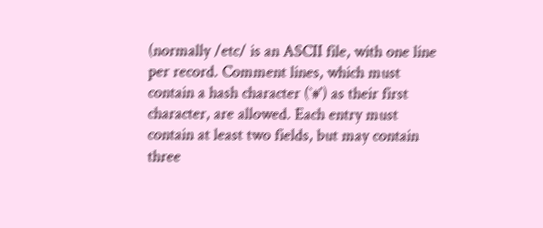(normally /etc/ is an ASCII file, with one line per record. Comment lines, which must contain a hash character (`#') as their first character, are allowed. Each entry must contain at least two fields, but may contain three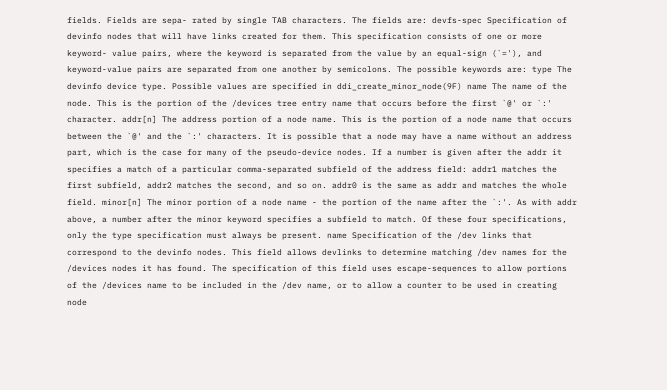fields. Fields are sepa- rated by single TAB characters. The fields are: devfs-spec Specification of devinfo nodes that will have links created for them. This specification consists of one or more keyword- value pairs, where the keyword is separated from the value by an equal-sign (`='), and keyword-value pairs are separated from one another by semicolons. The possible keywords are: type The devinfo device type. Possible values are specified in ddi_create_minor_node(9F) name The name of the node. This is the portion of the /devices tree entry name that occurs before the first `@' or `:' character. addr[n] The address portion of a node name. This is the portion of a node name that occurs between the `@' and the `:' characters. It is possible that a node may have a name without an address part, which is the case for many of the pseudo-device nodes. If a number is given after the addr it specifies a match of a particular comma-separated subfield of the address field: addr1 matches the first subfield, addr2 matches the second, and so on. addr0 is the same as addr and matches the whole field. minor[n] The minor portion of a node name - the portion of the name after the `:'. As with addr above, a number after the minor keyword specifies a subfield to match. Of these four specifications, only the type specification must always be present. name Specification of the /dev links that correspond to the devinfo nodes. This field allows devlinks to determine matching /dev names for the /devices nodes it has found. The specification of this field uses escape-sequences to allow portions of the /devices name to be included in the /dev name, or to allow a counter to be used in creating node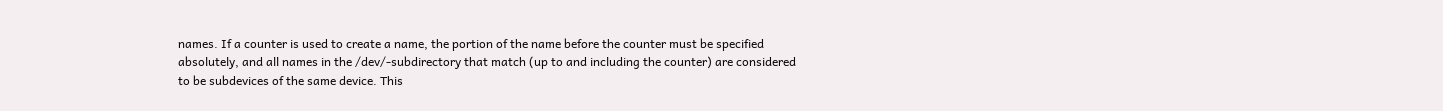names. If a counter is used to create a name, the portion of the name before the counter must be specified absolutely, and all names in the /dev/-subdirectory that match (up to and including the counter) are considered to be subdevices of the same device. This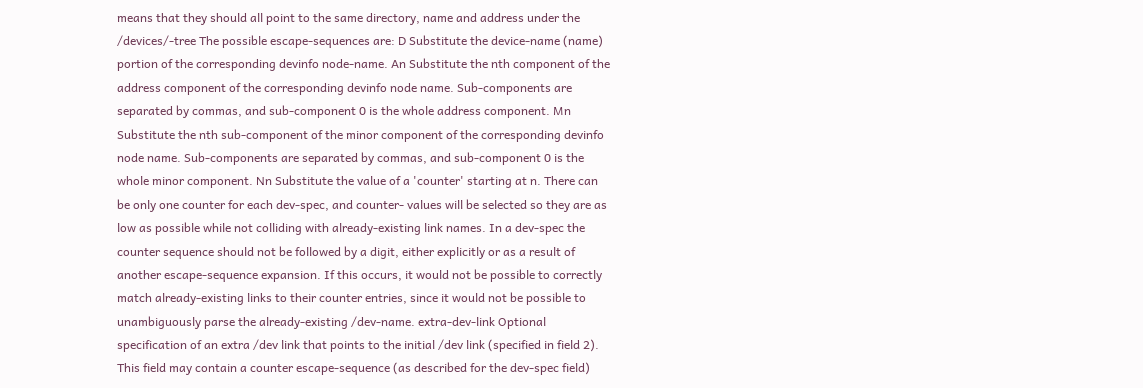means that they should all point to the same directory, name and address under the /devices/-tree The possible escape-sequences are: D Substitute the device-name (name) portion of the corresponding devinfo node-name. An Substitute the nth component of the address component of the corresponding devinfo node name. Sub-components are separated by commas, and sub-component 0 is the whole address component. Mn Substitute the nth sub-component of the minor component of the corresponding devinfo node name. Sub-components are separated by commas, and sub-component 0 is the whole minor component. Nn Substitute the value of a 'counter' starting at n. There can be only one counter for each dev-spec, and counter- values will be selected so they are as low as possible while not colliding with already-existing link names. In a dev-spec the counter sequence should not be followed by a digit, either explicitly or as a result of another escape-sequence expansion. If this occurs, it would not be possible to correctly match already-existing links to their counter entries, since it would not be possible to unambiguously parse the already-existing /dev-name. extra-dev-link Optional specification of an extra /dev link that points to the initial /dev link (specified in field 2). This field may contain a counter escape-sequence (as described for the dev-spec field)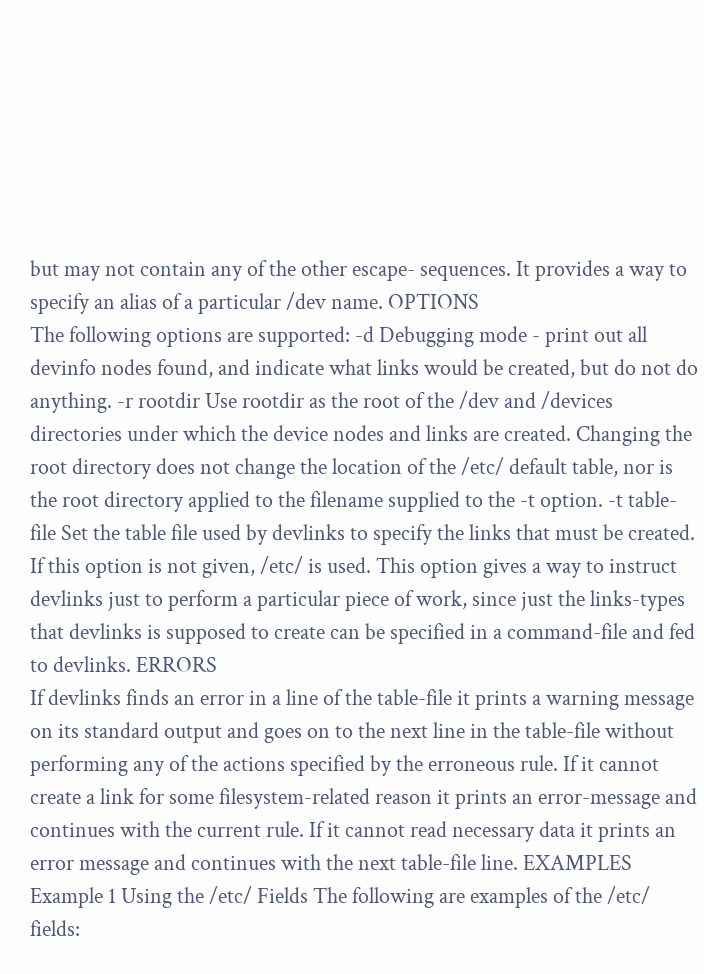but may not contain any of the other escape- sequences. It provides a way to specify an alias of a particular /dev name. OPTIONS
The following options are supported: -d Debugging mode - print out all devinfo nodes found, and indicate what links would be created, but do not do anything. -r rootdir Use rootdir as the root of the /dev and /devices directories under which the device nodes and links are created. Changing the root directory does not change the location of the /etc/ default table, nor is the root directory applied to the filename supplied to the -t option. -t table-file Set the table file used by devlinks to specify the links that must be created. If this option is not given, /etc/ is used. This option gives a way to instruct devlinks just to perform a particular piece of work, since just the links-types that devlinks is supposed to create can be specified in a command-file and fed to devlinks. ERRORS
If devlinks finds an error in a line of the table-file it prints a warning message on its standard output and goes on to the next line in the table-file without performing any of the actions specified by the erroneous rule. If it cannot create a link for some filesystem-related reason it prints an error-message and continues with the current rule. If it cannot read necessary data it prints an error message and continues with the next table-file line. EXAMPLES
Example 1 Using the /etc/ Fields The following are examples of the /etc/ fields: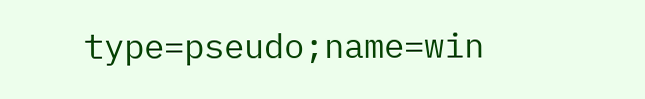type=pseudo;name=win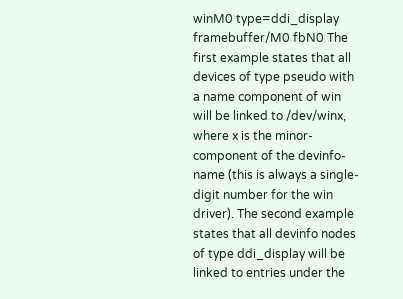winM0 type=ddi_display framebuffer/M0 fbN0 The first example states that all devices of type pseudo with a name component of win will be linked to /dev/winx, where x is the minor- component of the devinfo-name (this is always a single-digit number for the win driver). The second example states that all devinfo nodes of type ddi_display will be linked to entries under the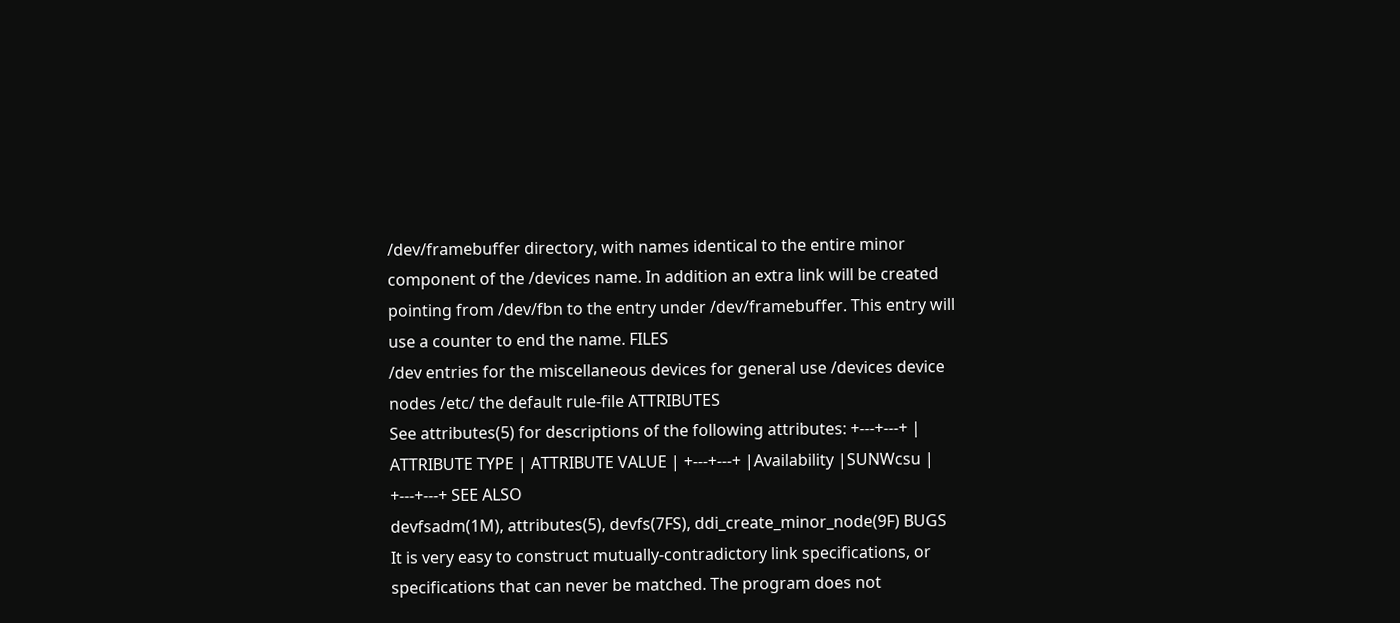/dev/framebuffer directory, with names identical to the entire minor component of the /devices name. In addition an extra link will be created pointing from /dev/fbn to the entry under /dev/framebuffer. This entry will use a counter to end the name. FILES
/dev entries for the miscellaneous devices for general use /devices device nodes /etc/ the default rule-file ATTRIBUTES
See attributes(5) for descriptions of the following attributes: +---+---+ | ATTRIBUTE TYPE | ATTRIBUTE VALUE | +---+---+ |Availability |SUNWcsu | +---+---+ SEE ALSO
devfsadm(1M), attributes(5), devfs(7FS), ddi_create_minor_node(9F) BUGS
It is very easy to construct mutually-contradictory link specifications, or specifications that can never be matched. The program does not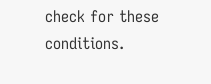check for these conditions.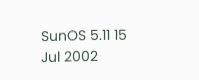SunOS 5.11 15 Jul 2002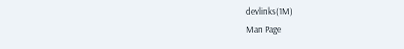devlinks(1M)
Man Page